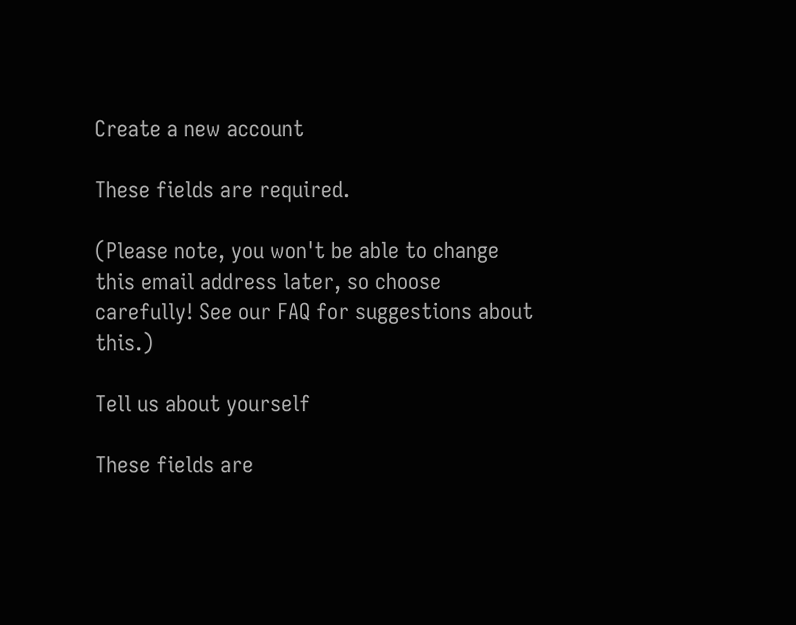Create a new account

These fields are required.

(Please note, you won't be able to change this email address later, so choose carefully! See our FAQ for suggestions about this.)

Tell us about yourself

These fields are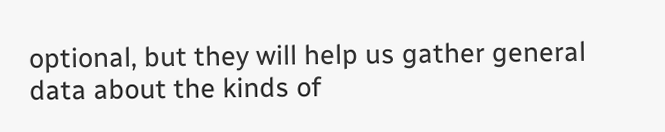optional, but they will help us gather general data about the kinds of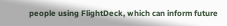people using FlightDeck, which can inform future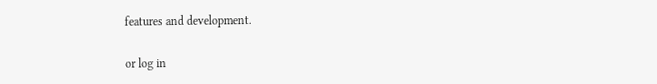features and development.

or log in